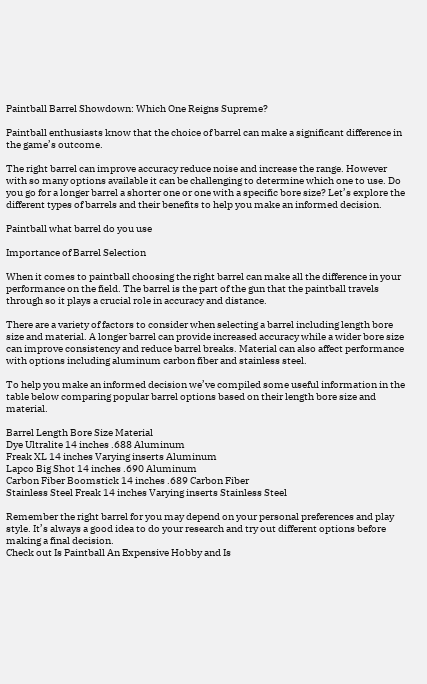Paintball Barrel Showdown: Which One Reigns Supreme?

Paintball enthusiasts know that the choice of barrel can make a significant difference in the game’s outcome.

The right barrel can improve accuracy reduce noise and increase the range. However with so many options available it can be challenging to determine which one to use. Do you go for a longer barrel a shorter one or one with a specific bore size? Let’s explore the different types of barrels and their benefits to help you make an informed decision.

Paintball what barrel do you use

Importance of Barrel Selection

When it comes to paintball choosing the right barrel can make all the difference in your performance on the field. The barrel is the part of the gun that the paintball travels through so it plays a crucial role in accuracy and distance.

There are a variety of factors to consider when selecting a barrel including length bore size and material. A longer barrel can provide increased accuracy while a wider bore size can improve consistency and reduce barrel breaks. Material can also affect performance with options including aluminum carbon fiber and stainless steel.

To help you make an informed decision we’ve compiled some useful information in the table below comparing popular barrel options based on their length bore size and material.

Barrel Length Bore Size Material
Dye Ultralite 14 inches .688 Aluminum
Freak XL 14 inches Varying inserts Aluminum
Lapco Big Shot 14 inches .690 Aluminum
Carbon Fiber Boomstick 14 inches .689 Carbon Fiber
Stainless Steel Freak 14 inches Varying inserts Stainless Steel

Remember the right barrel for you may depend on your personal preferences and play style. It’s always a good idea to do your research and try out different options before making a final decision.
Check out Is Paintball An Expensive Hobby and Is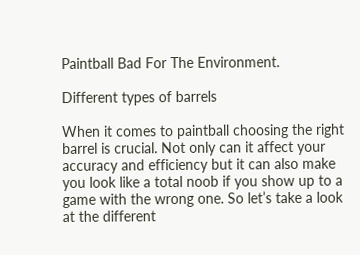Paintball Bad For The Environment.

Different types of barrels

When it comes to paintball choosing the right barrel is crucial. Not only can it affect your accuracy and efficiency but it can also make you look like a total noob if you show up to a game with the wrong one. So let’s take a look at the different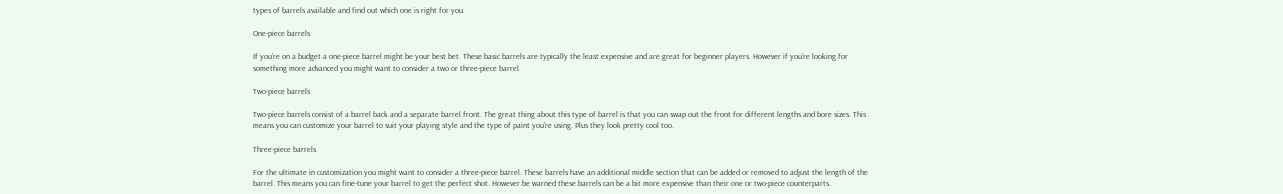types of barrels available and find out which one is right for you.

One-piece barrels

If you’re on a budget a one-piece barrel might be your best bet. These basic barrels are typically the least expensive and are great for beginner players. However if you’re looking for something more advanced you might want to consider a two or three-piece barrel.

Two-piece barrels

Two-piece barrels consist of a barrel back and a separate barrel front. The great thing about this type of barrel is that you can swap out the front for different lengths and bore sizes. This means you can customize your barrel to suit your playing style and the type of paint you’re using. Plus they look pretty cool too.

Three-piece barrels

For the ultimate in customization you might want to consider a three-piece barrel. These barrels have an additional middle section that can be added or removed to adjust the length of the barrel. This means you can fine-tune your barrel to get the perfect shot. However be warned these barrels can be a bit more expensive than their one or two-piece counterparts.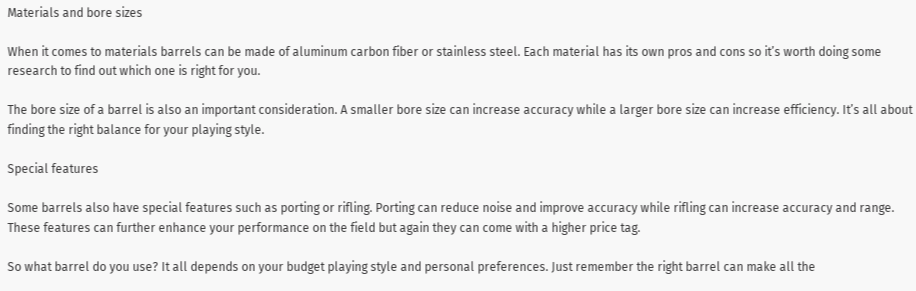Materials and bore sizes

When it comes to materials barrels can be made of aluminum carbon fiber or stainless steel. Each material has its own pros and cons so it’s worth doing some research to find out which one is right for you.

The bore size of a barrel is also an important consideration. A smaller bore size can increase accuracy while a larger bore size can increase efficiency. It’s all about finding the right balance for your playing style.

Special features

Some barrels also have special features such as porting or rifling. Porting can reduce noise and improve accuracy while rifling can increase accuracy and range. These features can further enhance your performance on the field but again they can come with a higher price tag.

So what barrel do you use? It all depends on your budget playing style and personal preferences. Just remember the right barrel can make all the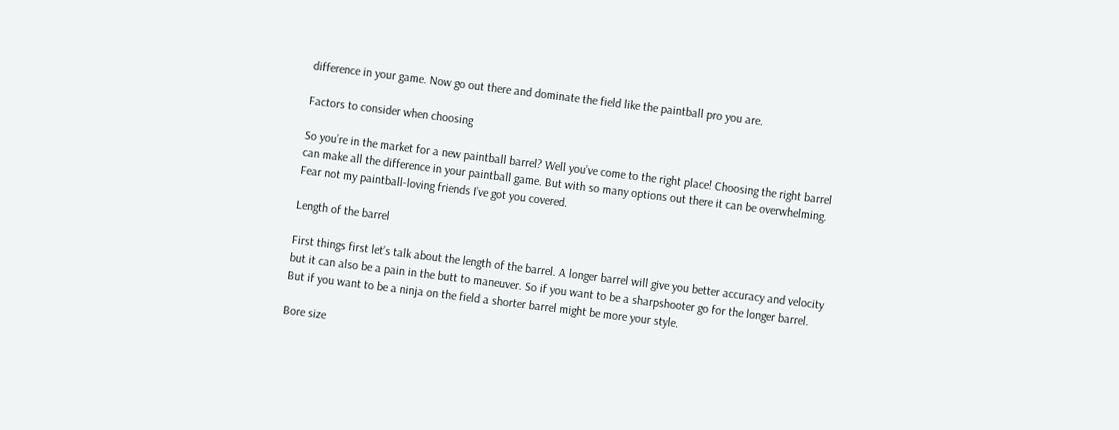difference in your game. Now go out there and dominate the field like the paintball pro you are.

Factors to consider when choosing

So you’re in the market for a new paintball barrel? Well you’ve come to the right place! Choosing the right barrel can make all the difference in your paintball game. But with so many options out there it can be overwhelming. Fear not my paintball-loving friends I’ve got you covered.

Length of the barrel

First things first let’s talk about the length of the barrel. A longer barrel will give you better accuracy and velocity but it can also be a pain in the butt to maneuver. So if you want to be a sharpshooter go for the longer barrel. But if you want to be a ninja on the field a shorter barrel might be more your style.

Bore size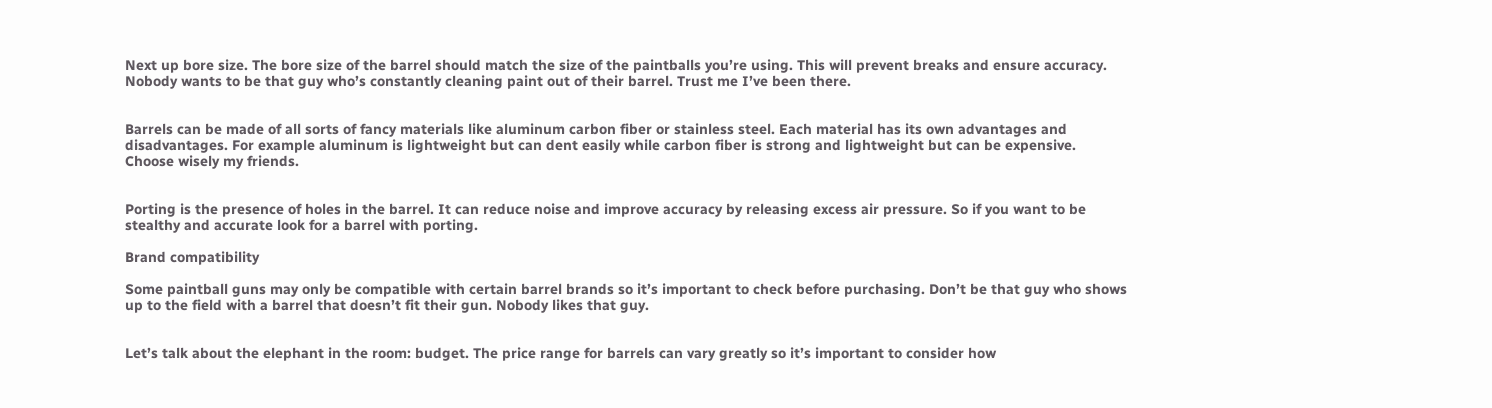Next up bore size. The bore size of the barrel should match the size of the paintballs you’re using. This will prevent breaks and ensure accuracy. Nobody wants to be that guy who’s constantly cleaning paint out of their barrel. Trust me I’ve been there.


Barrels can be made of all sorts of fancy materials like aluminum carbon fiber or stainless steel. Each material has its own advantages and disadvantages. For example aluminum is lightweight but can dent easily while carbon fiber is strong and lightweight but can be expensive. Choose wisely my friends.


Porting is the presence of holes in the barrel. It can reduce noise and improve accuracy by releasing excess air pressure. So if you want to be stealthy and accurate look for a barrel with porting.

Brand compatibility

Some paintball guns may only be compatible with certain barrel brands so it’s important to check before purchasing. Don’t be that guy who shows up to the field with a barrel that doesn’t fit their gun. Nobody likes that guy.


Let’s talk about the elephant in the room: budget. The price range for barrels can vary greatly so it’s important to consider how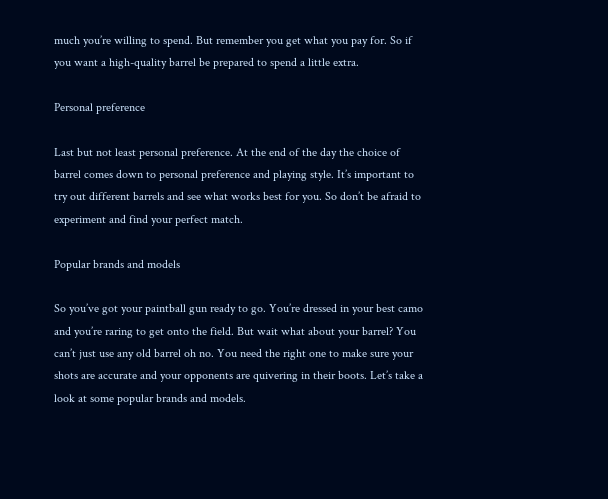much you’re willing to spend. But remember you get what you pay for. So if you want a high-quality barrel be prepared to spend a little extra.

Personal preference

Last but not least personal preference. At the end of the day the choice of barrel comes down to personal preference and playing style. It’s important to try out different barrels and see what works best for you. So don’t be afraid to experiment and find your perfect match.

Popular brands and models

So you’ve got your paintball gun ready to go. You’re dressed in your best camo and you’re raring to get onto the field. But wait what about your barrel? You can’t just use any old barrel oh no. You need the right one to make sure your shots are accurate and your opponents are quivering in their boots. Let’s take a look at some popular brands and models.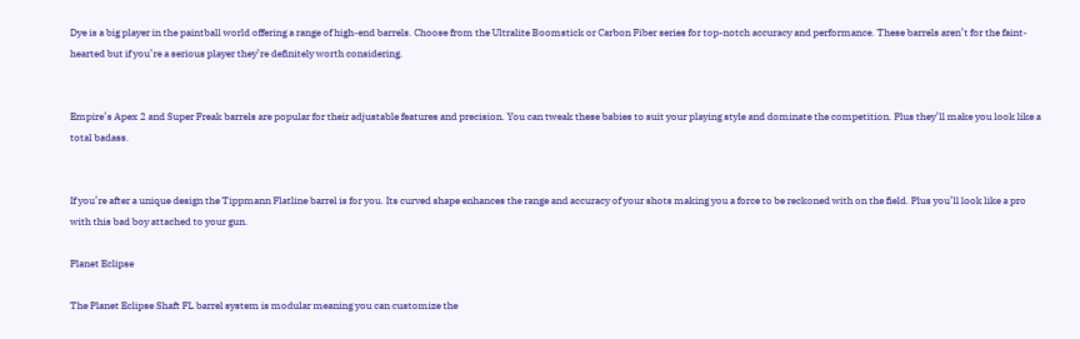Dye is a big player in the paintball world offering a range of high-end barrels. Choose from the Ultralite Boomstick or Carbon Fiber series for top-notch accuracy and performance. These barrels aren’t for the faint-hearted but if you’re a serious player they’re definitely worth considering.


Empire’s Apex 2 and Super Freak barrels are popular for their adjustable features and precision. You can tweak these babies to suit your playing style and dominate the competition. Plus they’ll make you look like a total badass.


If you’re after a unique design the Tippmann Flatline barrel is for you. Its curved shape enhances the range and accuracy of your shots making you a force to be reckoned with on the field. Plus you’ll look like a pro with this bad boy attached to your gun.

Planet Eclipse

The Planet Eclipse Shaft FL barrel system is modular meaning you can customize the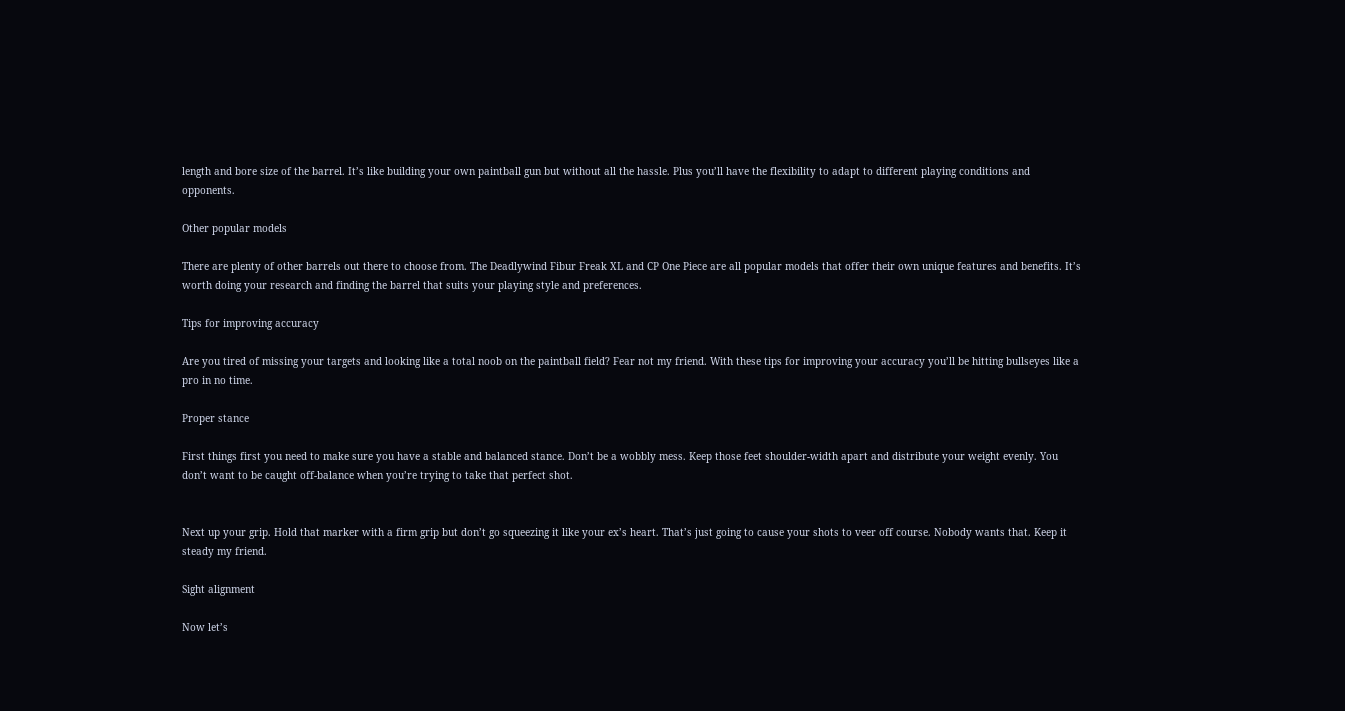length and bore size of the barrel. It’s like building your own paintball gun but without all the hassle. Plus you’ll have the flexibility to adapt to different playing conditions and opponents.

Other popular models

There are plenty of other barrels out there to choose from. The Deadlywind Fibur Freak XL and CP One Piece are all popular models that offer their own unique features and benefits. It’s worth doing your research and finding the barrel that suits your playing style and preferences.

Tips for improving accuracy

Are you tired of missing your targets and looking like a total noob on the paintball field? Fear not my friend. With these tips for improving your accuracy you’ll be hitting bullseyes like a pro in no time.

Proper stance

First things first you need to make sure you have a stable and balanced stance. Don’t be a wobbly mess. Keep those feet shoulder-width apart and distribute your weight evenly. You don’t want to be caught off-balance when you’re trying to take that perfect shot.


Next up your grip. Hold that marker with a firm grip but don’t go squeezing it like your ex’s heart. That’s just going to cause your shots to veer off course. Nobody wants that. Keep it steady my friend.

Sight alignment

Now let’s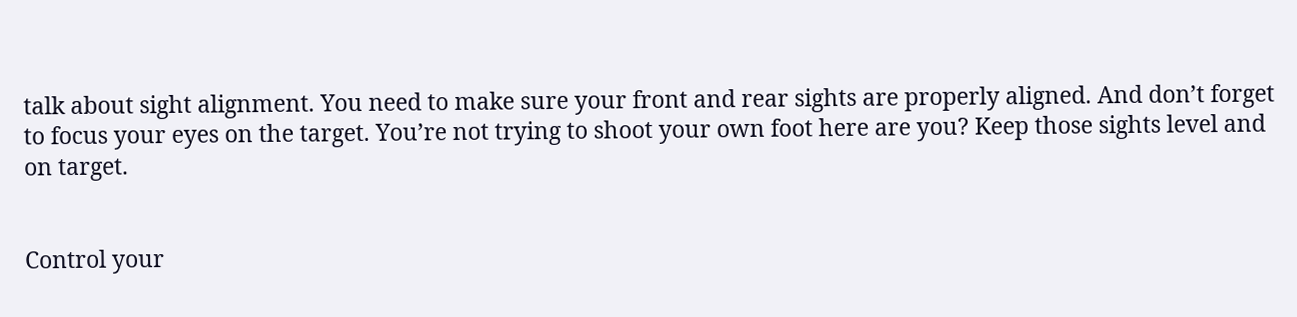talk about sight alignment. You need to make sure your front and rear sights are properly aligned. And don’t forget to focus your eyes on the target. You’re not trying to shoot your own foot here are you? Keep those sights level and on target.


Control your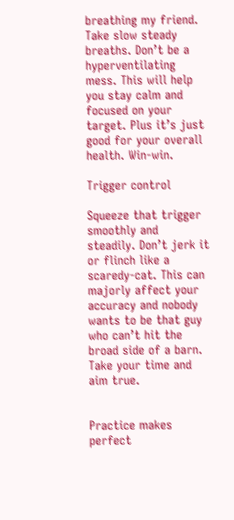breathing my friend. Take slow steady breaths. Don’t be a hyperventilating mess. This will help you stay calm and focused on your target. Plus it’s just good for your overall health. Win-win.

Trigger control

Squeeze that trigger smoothly and steadily. Don’t jerk it or flinch like a scaredy-cat. This can majorly affect your accuracy and nobody wants to be that guy who can’t hit the broad side of a barn. Take your time and aim true.


Practice makes perfect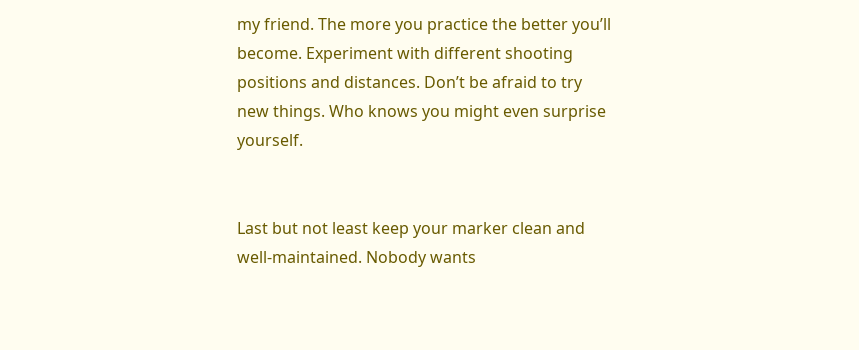my friend. The more you practice the better you’ll become. Experiment with different shooting positions and distances. Don’t be afraid to try new things. Who knows you might even surprise yourself.


Last but not least keep your marker clean and well-maintained. Nobody wants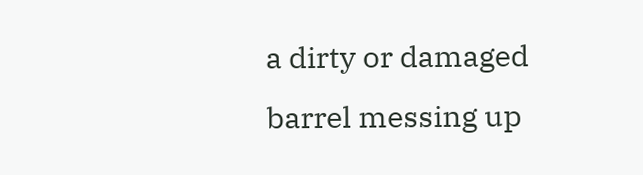a dirty or damaged barrel messing up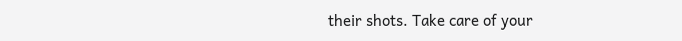their shots. Take care of your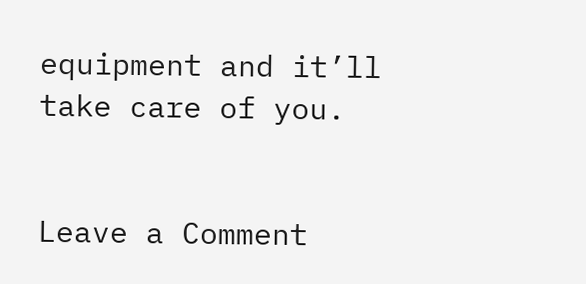equipment and it’ll take care of you.


Leave a Comment